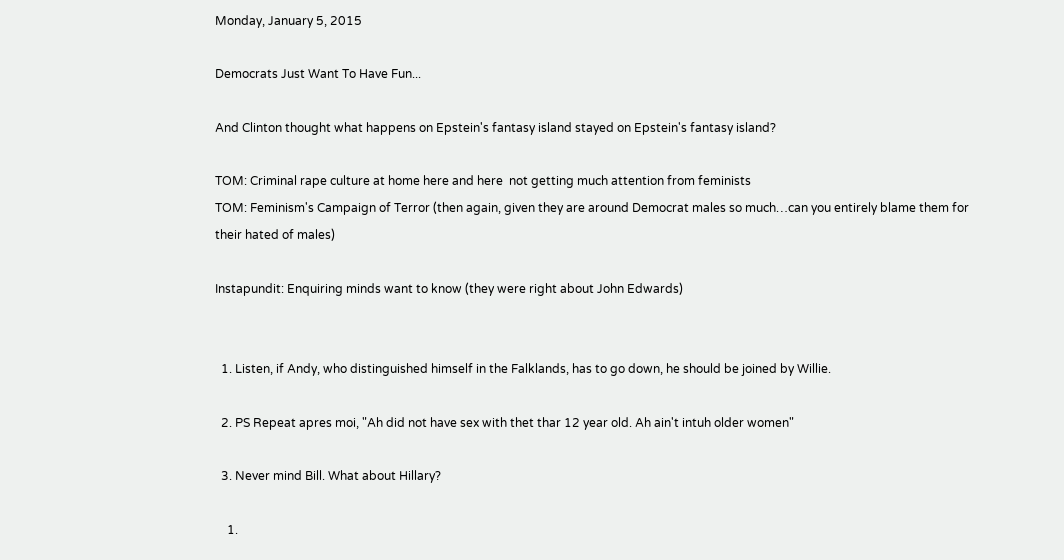Monday, January 5, 2015

Democrats Just Want To Have Fun...

And Clinton thought what happens on Epstein's fantasy island stayed on Epstein's fantasy island?

TOM: Criminal rape culture at home here and here  not getting much attention from feminists
TOM: Feminism's Campaign of Terror (then again, given they are around Democrat males so much…can you entirely blame them for their hated of males)

Instapundit: Enquiring minds want to know (they were right about John Edwards)


  1. Listen, if Andy, who distinguished himself in the Falklands, has to go down, he should be joined by Willie.

  2. PS Repeat apres moi, "Ah did not have sex with thet thar 12 year old. Ah ain't intuh older women"

  3. Never mind Bill. What about Hillary?

    1.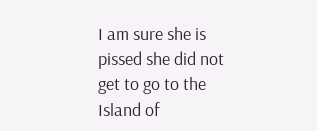I am sure she is pissed she did not get to go to the Island of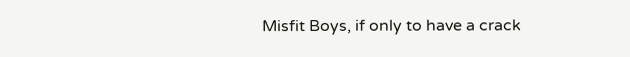Misfit Boys, if only to have a crack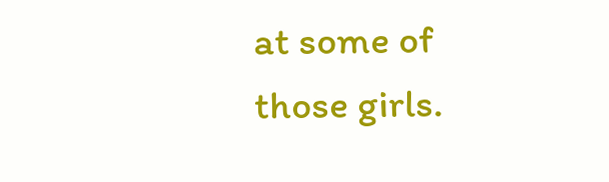at some of those girls.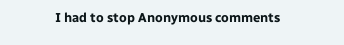I had to stop Anonymous comments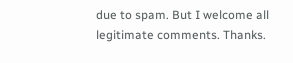due to spam. But I welcome all legitimate comments. Thanks.